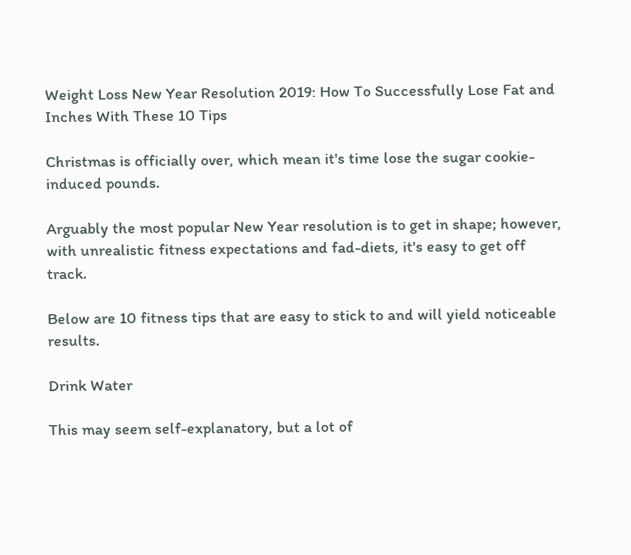Weight Loss New Year Resolution 2019: How To Successfully Lose Fat and Inches With These 10 Tips

Christmas is officially over, which mean it's time lose the sugar cookie-induced pounds.

Arguably the most popular New Year resolution is to get in shape; however, with unrealistic fitness expectations and fad-diets, it's easy to get off track.

Below are 10 fitness tips that are easy to stick to and will yield noticeable results.

Drink Water

This may seem self-explanatory, but a lot of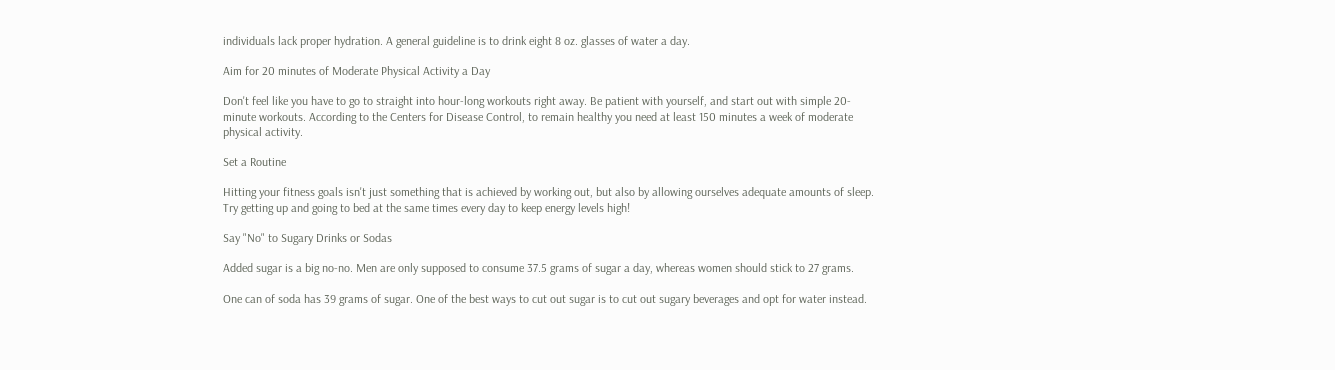individuals lack proper hydration. A general guideline is to drink eight 8 oz. glasses of water a day.

Aim for 20 minutes of Moderate Physical Activity a Day

Don't feel like you have to go to straight into hour-long workouts right away. Be patient with yourself, and start out with simple 20-minute workouts. According to the Centers for Disease Control, to remain healthy you need at least 150 minutes a week of moderate physical activity.

Set a Routine

Hitting your fitness goals isn't just something that is achieved by working out, but also by allowing ourselves adequate amounts of sleep. Try getting up and going to bed at the same times every day to keep energy levels high!

Say "No" to Sugary Drinks or Sodas

Added sugar is a big no-no. Men are only supposed to consume 37.5 grams of sugar a day, whereas women should stick to 27 grams.

One can of soda has 39 grams of sugar. One of the best ways to cut out sugar is to cut out sugary beverages and opt for water instead.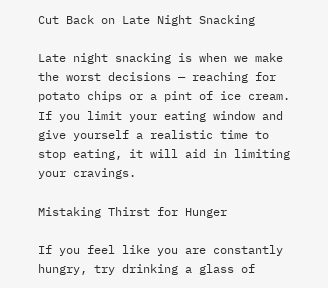Cut Back on Late Night Snacking

Late night snacking is when we make the worst decisions — reaching for potato chips or a pint of ice cream. If you limit your eating window and give yourself a realistic time to stop eating, it will aid in limiting your cravings.

Mistaking Thirst for Hunger

If you feel like you are constantly hungry, try drinking a glass of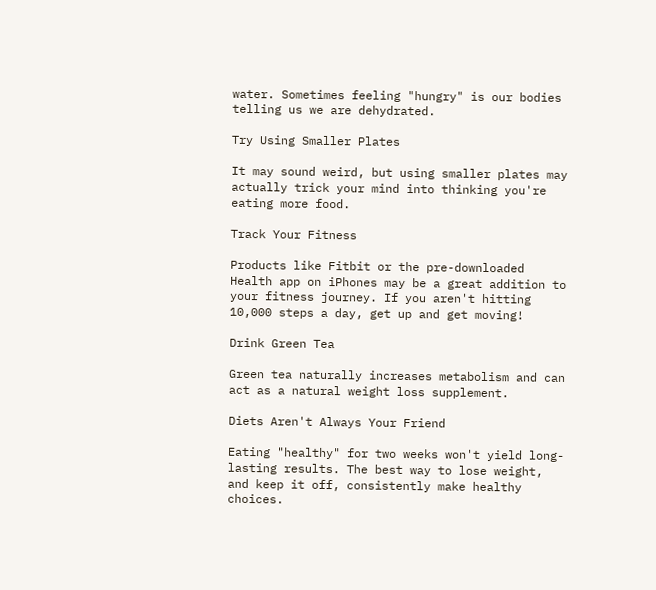water. Sometimes feeling "hungry" is our bodies telling us we are dehydrated.

Try Using Smaller Plates

It may sound weird, but using smaller plates may actually trick your mind into thinking you're eating more food.

Track Your Fitness

Products like Fitbit or the pre-downloaded Health app on iPhones may be a great addition to your fitness journey. If you aren't hitting 10,000 steps a day, get up and get moving!

Drink Green Tea

Green tea naturally increases metabolism and can act as a natural weight loss supplement.

Diets Aren't Always Your Friend

Eating "healthy" for two weeks won't yield long-lasting results. The best way to lose weight, and keep it off, consistently make healthy choices.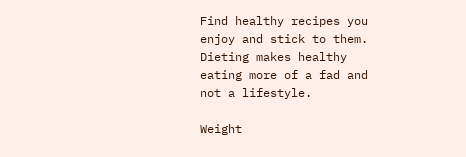Find healthy recipes you enjoy and stick to them. Dieting makes healthy eating more of a fad and not a lifestyle.

Weight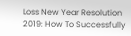Loss New Year Resolution 2019: How To Successfully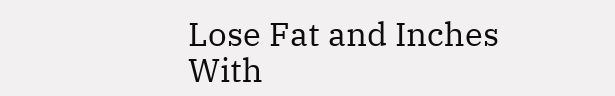Lose Fat and Inches With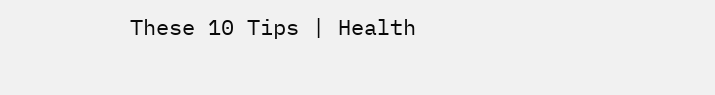These 10 Tips | Health